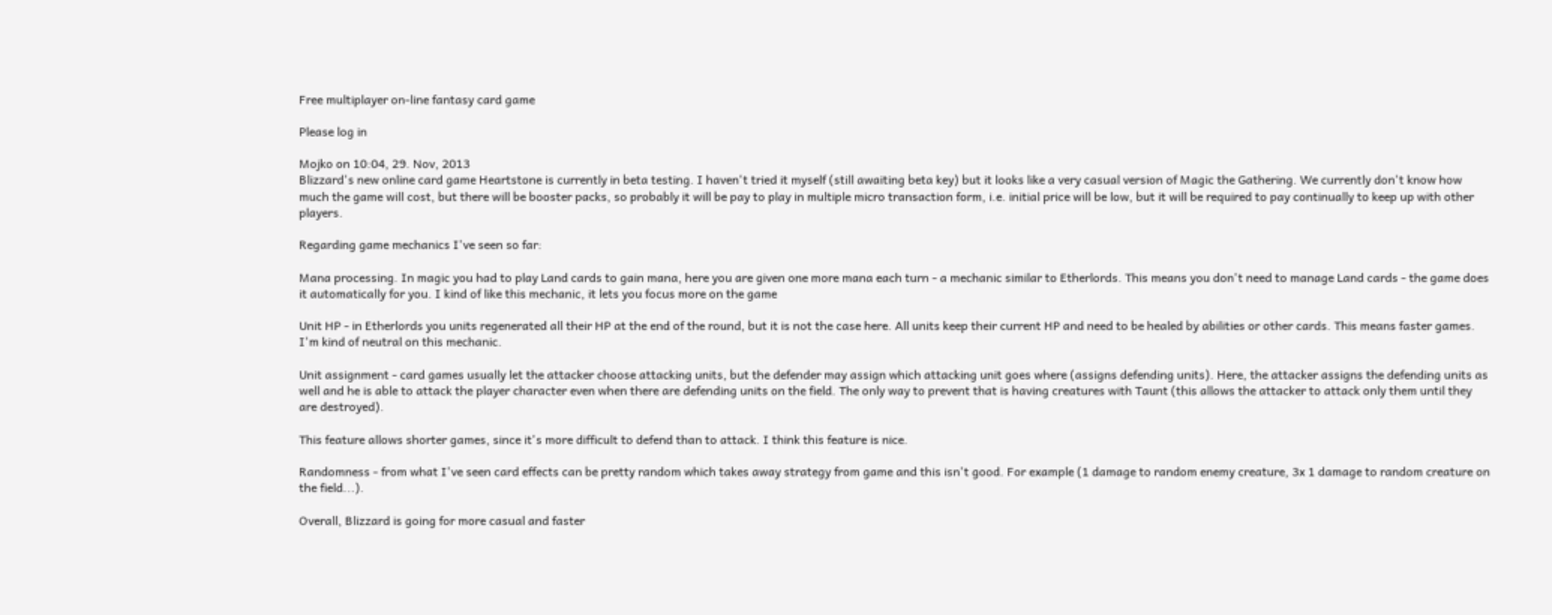Free multiplayer on-line fantasy card game

Please log in

Mojko on 10:04, 29. Nov, 2013
Blizzard's new online card game Heartstone is currently in beta testing. I haven't tried it myself (still awaiting beta key) but it looks like a very casual version of Magic the Gathering. We currently don't know how much the game will cost, but there will be booster packs, so probably it will be pay to play in multiple micro transaction form, i.e. initial price will be low, but it will be required to pay continually to keep up with other players.

Regarding game mechanics I've seen so far:

Mana processing. In magic you had to play Land cards to gain mana, here you are given one more mana each turn - a mechanic similar to Etherlords. This means you don't need to manage Land cards - the game does it automatically for you. I kind of like this mechanic, it lets you focus more on the game

Unit HP - in Etherlords you units regenerated all their HP at the end of the round, but it is not the case here. All units keep their current HP and need to be healed by abilities or other cards. This means faster games. I'm kind of neutral on this mechanic.

Unit assignment - card games usually let the attacker choose attacking units, but the defender may assign which attacking unit goes where (assigns defending units). Here, the attacker assigns the defending units as well and he is able to attack the player character even when there are defending units on the field. The only way to prevent that is having creatures with Taunt (this allows the attacker to attack only them until they are destroyed).

This feature allows shorter games, since it's more difficult to defend than to attack. I think this feature is nice.

Randomness - from what I've seen card effects can be pretty random which takes away strategy from game and this isn't good. For example (1 damage to random enemy creature, 3x 1 damage to random creature on the field...).

Overall, Blizzard is going for more casual and faster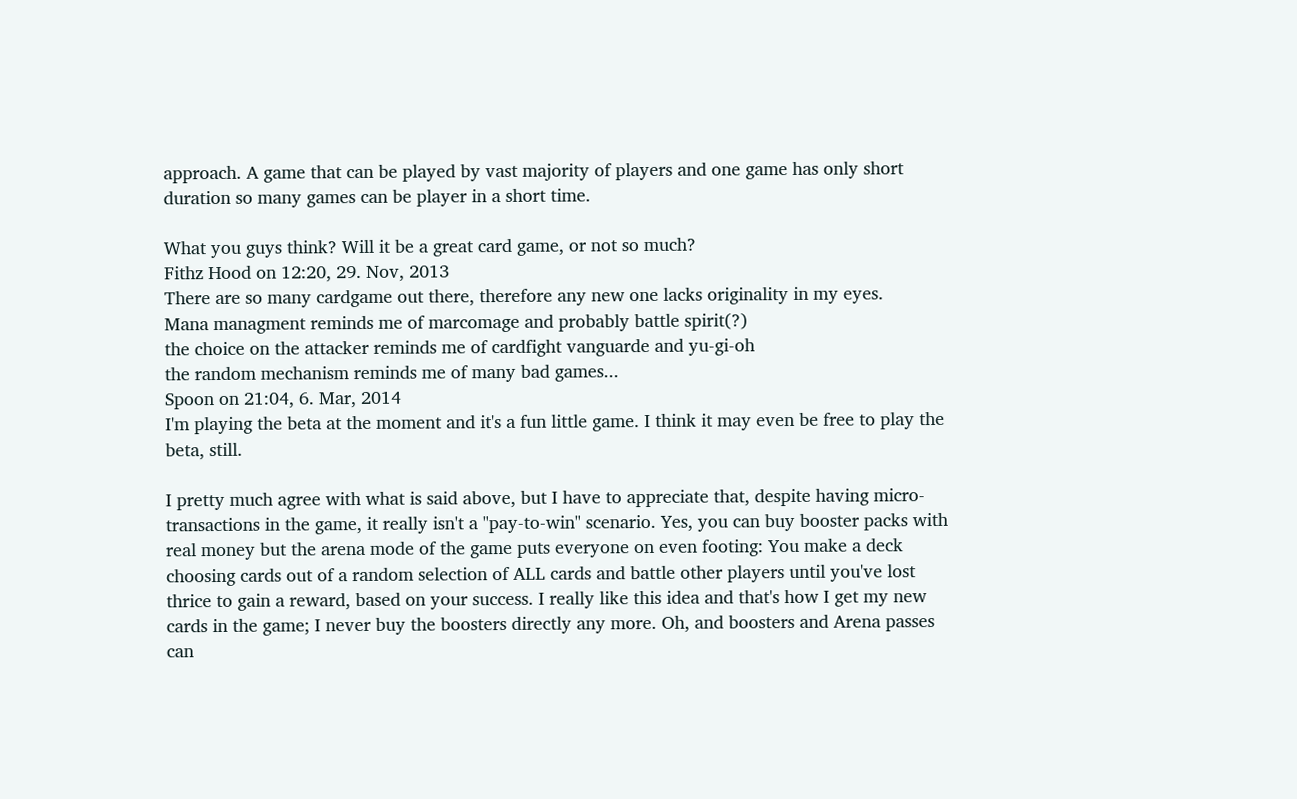approach. A game that can be played by vast majority of players and one game has only short duration so many games can be player in a short time.

What you guys think? Will it be a great card game, or not so much?
Fithz Hood on 12:20, 29. Nov, 2013
There are so many cardgame out there, therefore any new one lacks originality in my eyes.
Mana managment reminds me of marcomage and probably battle spirit(?)
the choice on the attacker reminds me of cardfight vanguarde and yu-gi-oh
the random mechanism reminds me of many bad games...
Spoon on 21:04, 6. Mar, 2014
I'm playing the beta at the moment and it's a fun little game. I think it may even be free to play the beta, still.

I pretty much agree with what is said above, but I have to appreciate that, despite having micro-transactions in the game, it really isn't a "pay-to-win" scenario. Yes, you can buy booster packs with real money but the arena mode of the game puts everyone on even footing: You make a deck choosing cards out of a random selection of ALL cards and battle other players until you've lost thrice to gain a reward, based on your success. I really like this idea and that's how I get my new cards in the game; I never buy the boosters directly any more. Oh, and boosters and Arena passes can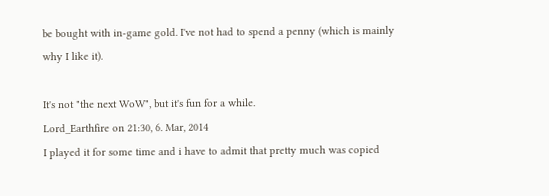be bought with in-game gold. I've not had to spend a penny (which is mainly why I like it).

It's not "the next WoW", but it's fun for a while.
Lord_Earthfire on 21:30, 6. Mar, 2014
I played it for some time and i have to admit that pretty much was copied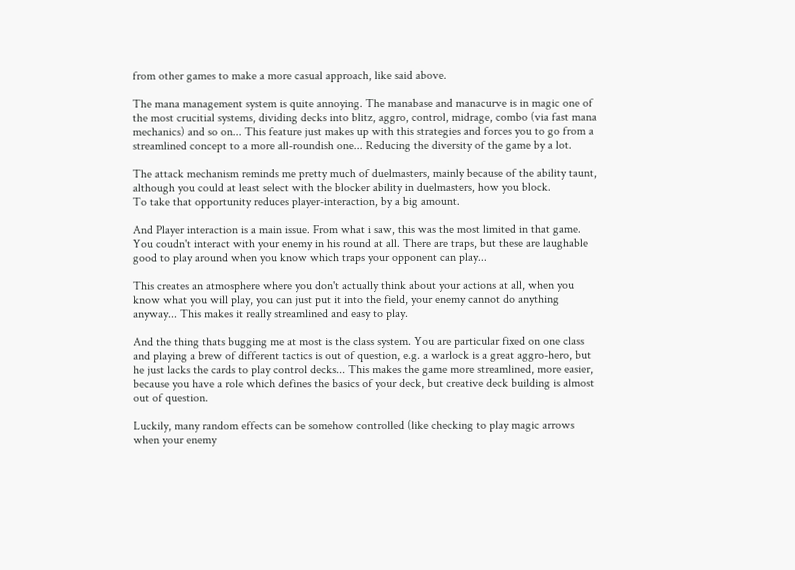from other games to make a more casual approach, like said above.

The mana management system is quite annoying. The manabase and manacurve is in magic one of the most crucitial systems, dividing decks into blitz, aggro, control, midrage, combo (via fast mana mechanics) and so on... This feature just makes up with this strategies and forces you to go from a streamlined concept to a more all-roundish one... Reducing the diversity of the game by a lot.

The attack mechanism reminds me pretty much of duelmasters, mainly because of the ability taunt, although you could at least select with the blocker ability in duelmasters, how you block.
To take that opportunity reduces player-interaction, by a big amount.

And Player interaction is a main issue. From what i saw, this was the most limited in that game. You coudn't interact with your enemy in his round at all. There are traps, but these are laughable good to play around when you know which traps your opponent can play...

This creates an atmosphere where you don't actually think about your actions at all, when you know what you will play, you can just put it into the field, your enemy cannot do anything anyway... This makes it really streamlined and easy to play.

And the thing thats bugging me at most is the class system. You are particular fixed on one class and playing a brew of different tactics is out of question, e.g. a warlock is a great aggro-hero, but he just lacks the cards to play control decks... This makes the game more streamlined, more easier, because you have a role which defines the basics of your deck, but creative deck building is almost out of question.

Luckily, many random effects can be somehow controlled (like checking to play magic arrows when your enemy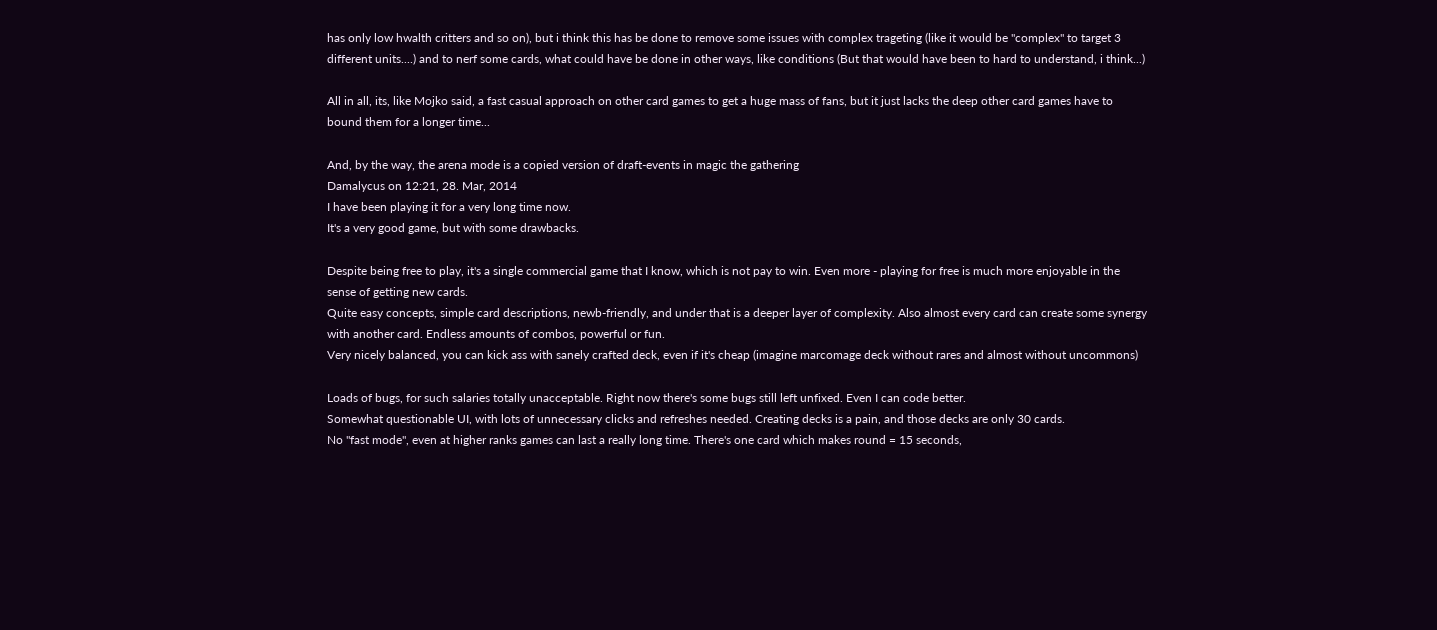has only low hwalth critters and so on), but i think this has be done to remove some issues with complex trageting (like it would be "complex" to target 3 different units....) and to nerf some cards, what could have be done in other ways, like conditions (But that would have been to hard to understand, i think...)

All in all, its, like Mojko said, a fast casual approach on other card games to get a huge mass of fans, but it just lacks the deep other card games have to bound them for a longer time...

And, by the way, the arena mode is a copied version of draft-events in magic the gathering
Damalycus on 12:21, 28. Mar, 2014
I have been playing it for a very long time now.
It's a very good game, but with some drawbacks.

Despite being free to play, it's a single commercial game that I know, which is not pay to win. Even more - playing for free is much more enjoyable in the sense of getting new cards.
Quite easy concepts, simple card descriptions, newb-friendly, and under that is a deeper layer of complexity. Also almost every card can create some synergy with another card. Endless amounts of combos, powerful or fun.
Very nicely balanced, you can kick ass with sanely crafted deck, even if it's cheap (imagine marcomage deck without rares and almost without uncommons)

Loads of bugs, for such salaries totally unacceptable. Right now there's some bugs still left unfixed. Even I can code better.
Somewhat questionable UI, with lots of unnecessary clicks and refreshes needed. Creating decks is a pain, and those decks are only 30 cards.
No "fast mode", even at higher ranks games can last a really long time. There's one card which makes round = 15 seconds,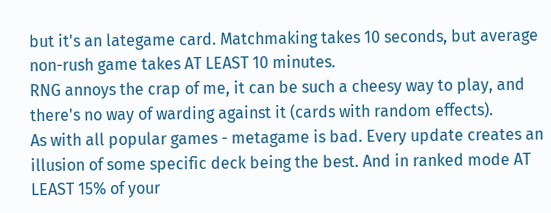but it's an lategame card. Matchmaking takes 10 seconds, but average non-rush game takes AT LEAST 10 minutes.
RNG annoys the crap of me, it can be such a cheesy way to play, and there's no way of warding against it (cards with random effects).
As with all popular games - metagame is bad. Every update creates an illusion of some specific deck being the best. And in ranked mode AT LEAST 15% of your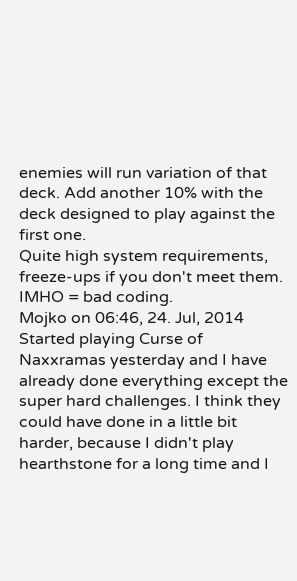enemies will run variation of that deck. Add another 10% with the deck designed to play against the first one.
Quite high system requirements, freeze-ups if you don't meet them. IMHO = bad coding.
Mojko on 06:46, 24. Jul, 2014
Started playing Curse of Naxxramas yesterday and I have already done everything except the super hard challenges. I think they could have done in a little bit harder, because I didn't play hearthstone for a long time and I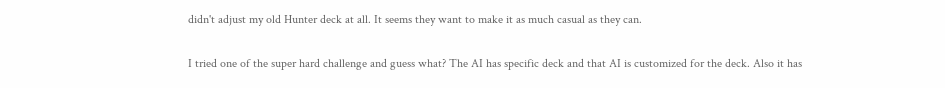didn't adjust my old Hunter deck at all. It seems they want to make it as much casual as they can.

I tried one of the super hard challenge and guess what? The AI has specific deck and that AI is customized for the deck. Also it has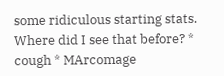some ridiculous starting stats. Where did I see that before? * cough * MArcomage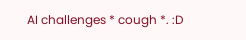AI challenges * cough *. :D